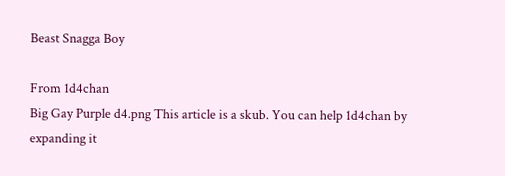Beast Snagga Boy

From 1d4chan
Big Gay Purple d4.png This article is a skub. You can help 1d4chan by expanding it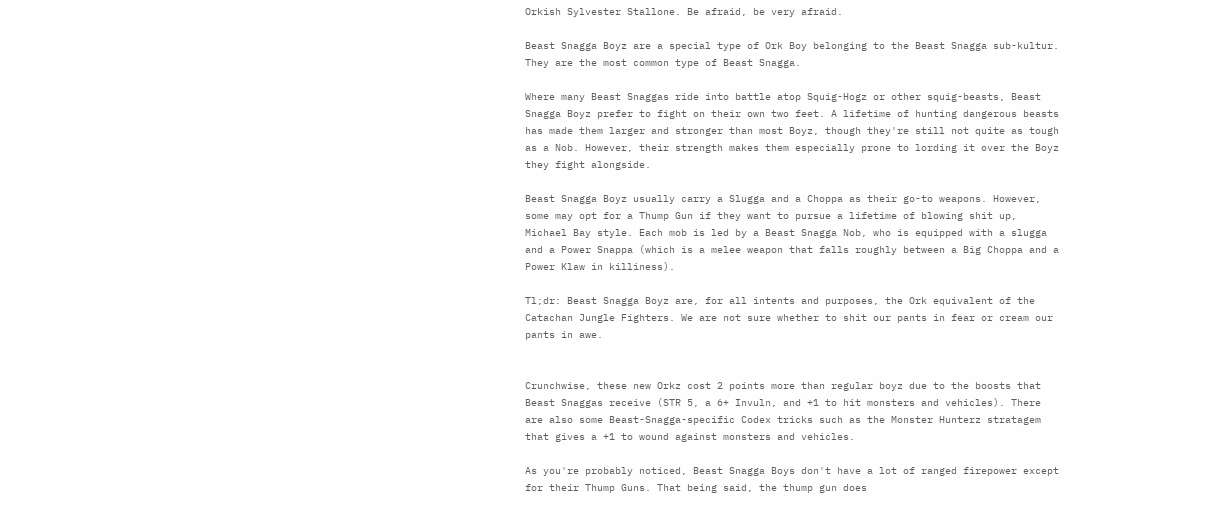Orkish Sylvester Stallone. Be afraid, be very afraid.

Beast Snagga Boyz are a special type of Ork Boy belonging to the Beast Snagga sub-kultur. They are the most common type of Beast Snagga.

Where many Beast Snaggas ride into battle atop Squig-Hogz or other squig-beasts, Beast Snagga Boyz prefer to fight on their own two feet. A lifetime of hunting dangerous beasts has made them larger and stronger than most Boyz, though they're still not quite as tough as a Nob. However, their strength makes them especially prone to lording it over the Boyz they fight alongside.

Beast Snagga Boyz usually carry a Slugga and a Choppa as their go-to weapons. However, some may opt for a Thump Gun if they want to pursue a lifetime of blowing shit up, Michael Bay style. Each mob is led by a Beast Snagga Nob, who is equipped with a slugga and a Power Snappa (which is a melee weapon that falls roughly between a Big Choppa and a Power Klaw in killiness).

Tl;dr: Beast Snagga Boyz are, for all intents and purposes, the Ork equivalent of the Catachan Jungle Fighters. We are not sure whether to shit our pants in fear or cream our pants in awe.


Crunchwise, these new Orkz cost 2 points more than regular boyz due to the boosts that Beast Snaggas receive (STR 5, a 6+ Invuln, and +1 to hit monsters and vehicles). There are also some Beast-Snagga-specific Codex tricks such as the Monster Hunterz stratagem that gives a +1 to wound against monsters and vehicles.

As you're probably noticed, Beast Snagga Boys don't have a lot of ranged firepower except for their Thump Guns. That being said, the thump gun does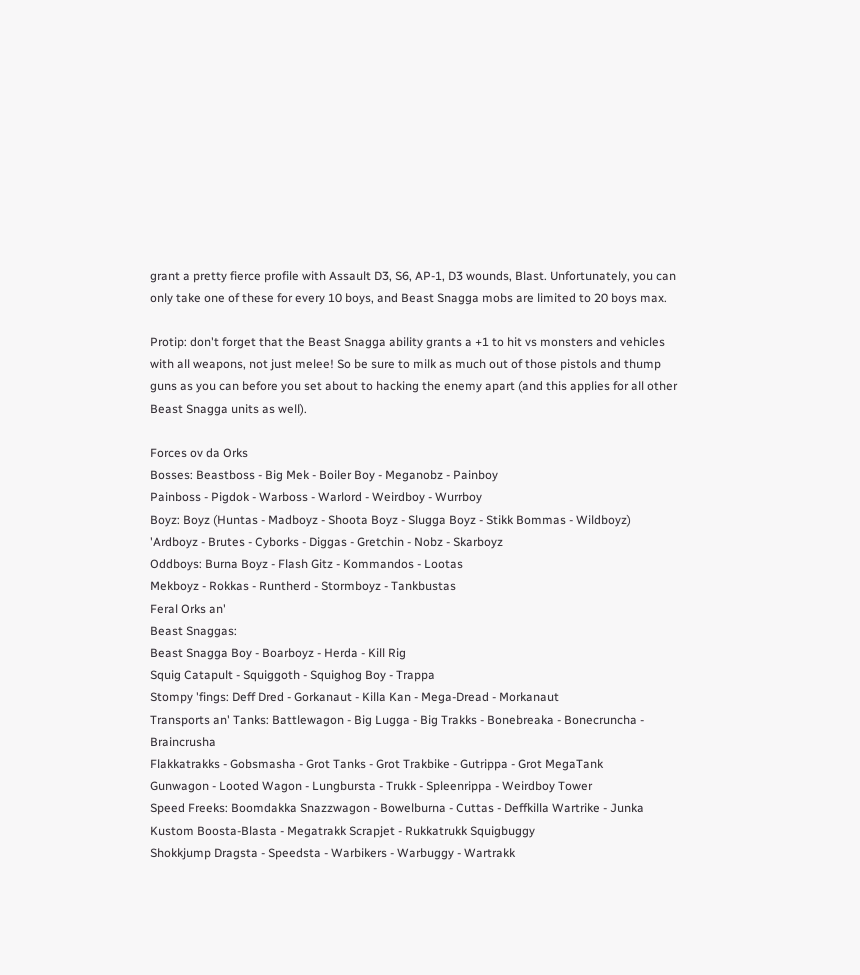grant a pretty fierce profile with Assault D3, S6, AP-1, D3 wounds, Blast. Unfortunately, you can only take one of these for every 10 boys, and Beast Snagga mobs are limited to 20 boys max.

Protip: don't forget that the Beast Snagga ability grants a +1 to hit vs monsters and vehicles with all weapons, not just melee! So be sure to milk as much out of those pistols and thump guns as you can before you set about to hacking the enemy apart (and this applies for all other Beast Snagga units as well).

Forces ov da Orks
Bosses: Beastboss - Big Mek - Boiler Boy - Meganobz - Painboy
Painboss - Pigdok - Warboss - Warlord - Weirdboy - Wurrboy
Boyz: Boyz (Huntas - Madboyz - Shoota Boyz - Slugga Boyz - Stikk Bommas - Wildboyz)
'Ardboyz - Brutes - Cyborks - Diggas - Gretchin - Nobz - Skarboyz
Oddboys: Burna Boyz - Flash Gitz - Kommandos - Lootas
Mekboyz - Rokkas - Runtherd - Stormboyz - Tankbustas
Feral Orks an'
Beast Snaggas:
Beast Snagga Boy - Boarboyz - Herda - Kill Rig
Squig Catapult - Squiggoth - Squighog Boy - Trappa
Stompy 'fings: Deff Dred - Gorkanaut - Killa Kan - Mega-Dread - Morkanaut
Transports an' Tanks: Battlewagon - Big Lugga - Big Trakks - Bonebreaka - Bonecruncha - Braincrusha
Flakkatrakks - Gobsmasha - Grot Tanks - Grot Trakbike - Gutrippa - Grot MegaTank
Gunwagon - Looted Wagon - Lungbursta - Trukk - Spleenrippa - Weirdboy Tower
Speed Freeks: Boomdakka Snazzwagon - Bowelburna - Cuttas - Deffkilla Wartrike - Junka
Kustom Boosta-Blasta - Megatrakk Scrapjet - Rukkatrukk Squigbuggy
Shokkjump Dragsta - Speedsta - Warbikers - Warbuggy - Wartrakk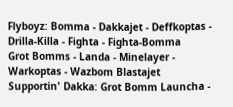Flyboyz: Bomma - Dakkajet - Deffkoptas - Drilla-Killa - Fighta - Fighta-Bomma
Grot Bomms - Landa - Minelayer - Warkoptas - Wazbom Blastajet
Supportin' Dakka: Grot Bomm Launcha -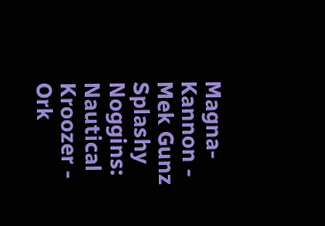Magna-Kannon - Mek Gunz
Splashy Noggins: Nautical Kroozer - Ork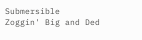Submersible
Zoggin' Big and Ded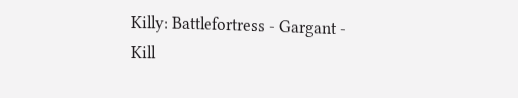Killy: Battlefortress - Gargant - Kill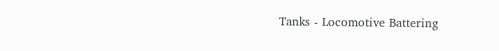Tanks - Locomotive Battering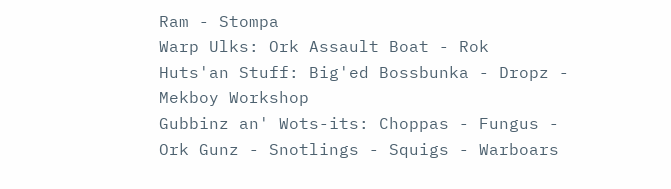Ram - Stompa
Warp Ulks: Ork Assault Boat - Rok
Huts'an Stuff: Big'ed Bossbunka - Dropz - Mekboy Workshop
Gubbinz an' Wots-its: Choppas - Fungus - Ork Gunz - Snotlings - Squigs - Warboars